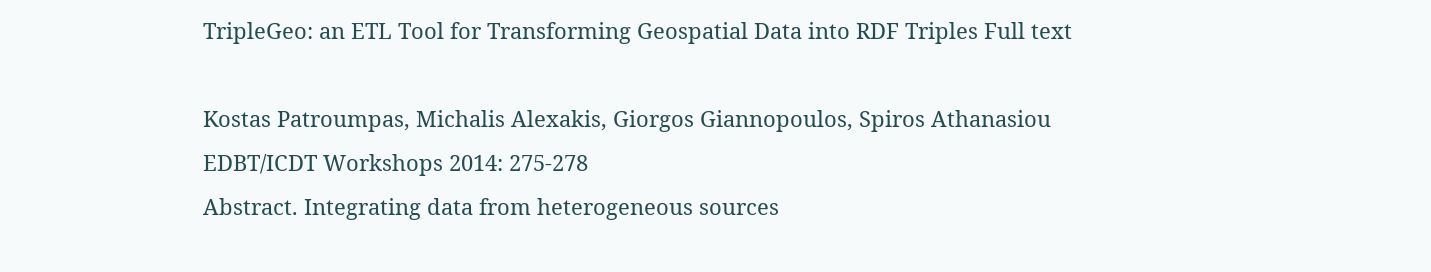TripleGeo: an ETL Tool for Transforming Geospatial Data into RDF Triples Full text

Kostas Patroumpas, Michalis Alexakis, Giorgos Giannopoulos, Spiros Athanasiou
EDBT/ICDT Workshops 2014: 275-278
Abstract. Integrating data from heterogeneous sources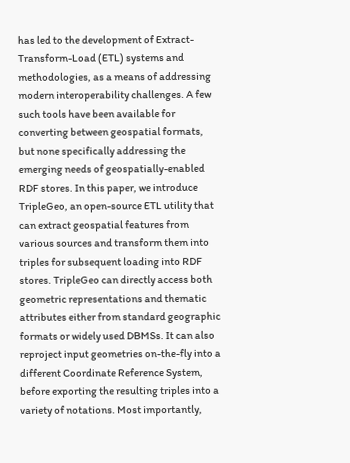has led to the development of Extract-Transform-Load (ETL) systems and methodologies, as a means of addressing modern interoperability challenges. A few such tools have been available for converting between geospatial formats, but none specifically addressing the emerging needs of geospatially-enabled RDF stores. In this paper, we introduce TripleGeo, an open-source ETL utility that can extract geospatial features from various sources and transform them into triples for subsequent loading into RDF stores. TripleGeo can directly access both geometric representations and thematic attributes either from standard geographic formats or widely used DBMSs. It can also reproject input geometries on-the-fly into a different Coordinate Reference System, before exporting the resulting triples into a variety of notations. Most importantly,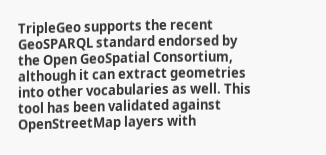TripleGeo supports the recent GeoSPARQL standard endorsed by the Open GeoSpatial Consortium, although it can extract geometries into other vocabularies as well. This tool has been validated against OpenStreetMap layers with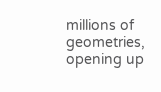millions of geometries, opening up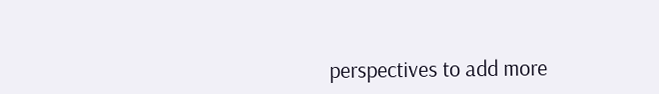perspectives to add more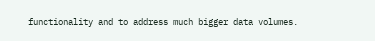functionality and to address much bigger data volumes.